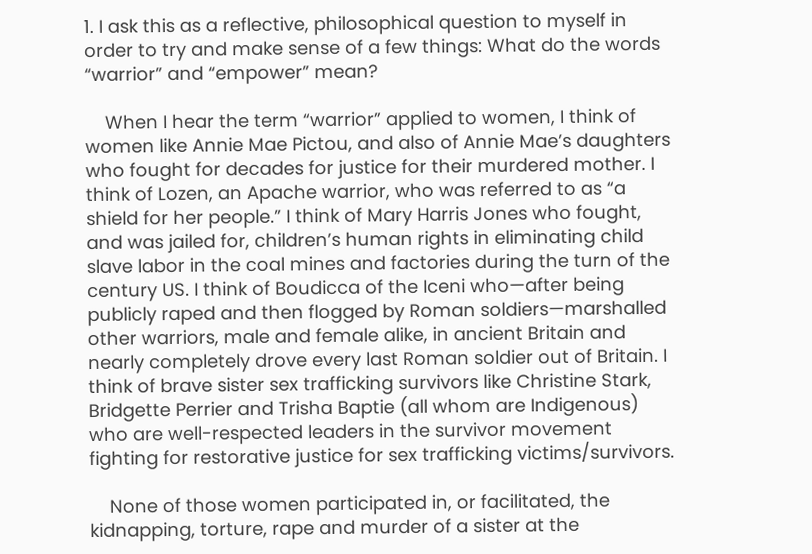1. I ask this as a reflective, philosophical question to myself in order to try and make sense of a few things: What do the words “warrior” and “empower” mean?

    When I hear the term “warrior” applied to women, I think of women like Annie Mae Pictou, and also of Annie Mae’s daughters who fought for decades for justice for their murdered mother. I think of Lozen, an Apache warrior, who was referred to as “a shield for her people.” I think of Mary Harris Jones who fought, and was jailed for, children’s human rights in eliminating child slave labor in the coal mines and factories during the turn of the century US. I think of Boudicca of the Iceni who—after being publicly raped and then flogged by Roman soldiers—marshalled other warriors, male and female alike, in ancient Britain and nearly completely drove every last Roman soldier out of Britain. I think of brave sister sex trafficking survivors like Christine Stark, Bridgette Perrier and Trisha Baptie (all whom are Indigenous) who are well-respected leaders in the survivor movement fighting for restorative justice for sex trafficking victims/survivors.

    None of those women participated in, or facilitated, the kidnapping, torture, rape and murder of a sister at the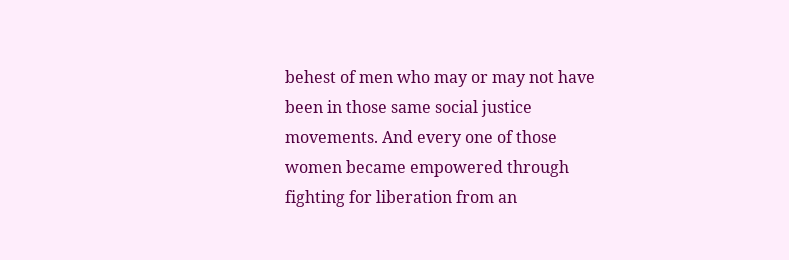behest of men who may or may not have been in those same social justice movements. And every one of those women became empowered through fighting for liberation from an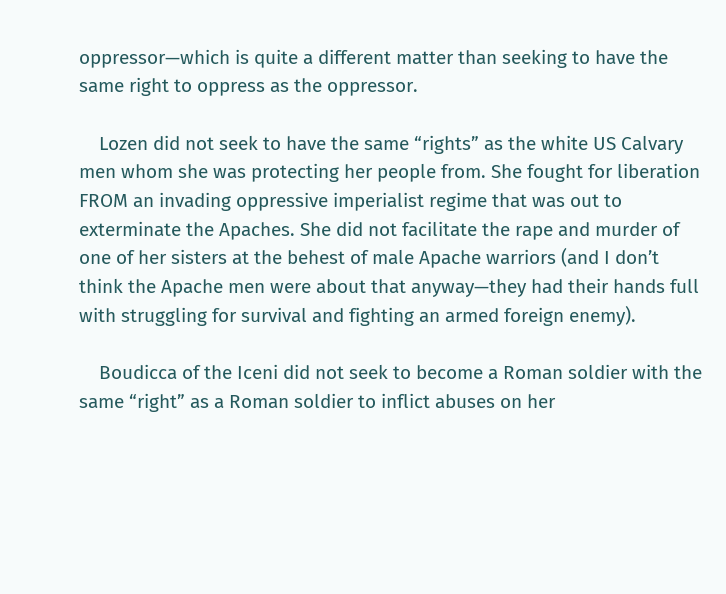oppressor—which is quite a different matter than seeking to have the same right to oppress as the oppressor.

    Lozen did not seek to have the same “rights” as the white US Calvary men whom she was protecting her people from. She fought for liberation FROM an invading oppressive imperialist regime that was out to exterminate the Apaches. She did not facilitate the rape and murder of one of her sisters at the behest of male Apache warriors (and I don’t think the Apache men were about that anyway—they had their hands full with struggling for survival and fighting an armed foreign enemy).

    Boudicca of the Iceni did not seek to become a Roman soldier with the same “right” as a Roman soldier to inflict abuses on her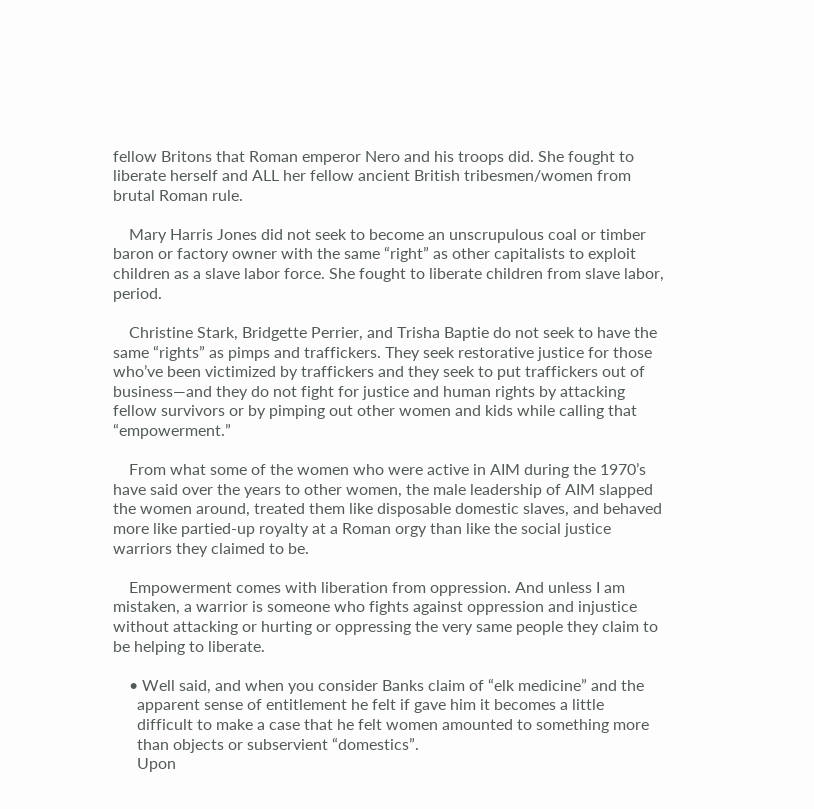fellow Britons that Roman emperor Nero and his troops did. She fought to liberate herself and ALL her fellow ancient British tribesmen/women from brutal Roman rule.

    Mary Harris Jones did not seek to become an unscrupulous coal or timber baron or factory owner with the same “right” as other capitalists to exploit children as a slave labor force. She fought to liberate children from slave labor, period.

    Christine Stark, Bridgette Perrier, and Trisha Baptie do not seek to have the same “rights” as pimps and traffickers. They seek restorative justice for those who’ve been victimized by traffickers and they seek to put traffickers out of business—and they do not fight for justice and human rights by attacking fellow survivors or by pimping out other women and kids while calling that “empowerment.”

    From what some of the women who were active in AIM during the 1970’s have said over the years to other women, the male leadership of AIM slapped the women around, treated them like disposable domestic slaves, and behaved more like partied-up royalty at a Roman orgy than like the social justice warriors they claimed to be.

    Empowerment comes with liberation from oppression. And unless I am mistaken, a warrior is someone who fights against oppression and injustice without attacking or hurting or oppressing the very same people they claim to be helping to liberate.

    • Well said, and when you consider Banks claim of “elk medicine” and the
      apparent sense of entitlement he felt if gave him it becomes a little
      difficult to make a case that he felt women amounted to something more
      than objects or subservient “domestics”.
      Upon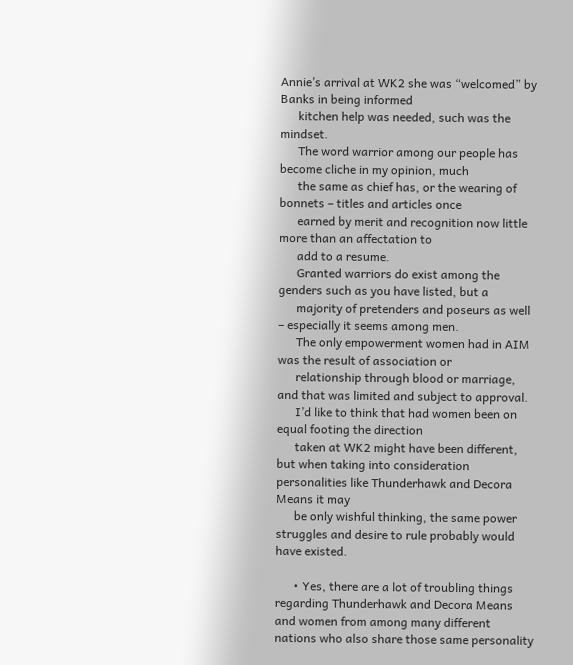Annie’s arrival at WK2 she was “welcomed” by Banks in being informed
      kitchen help was needed, such was the mindset.
      The word warrior among our people has become cliche in my opinion, much
      the same as chief has, or the wearing of bonnets – titles and articles once
      earned by merit and recognition now little more than an affectation to
      add to a resume.
      Granted warriors do exist among the genders such as you have listed, but a
      majority of pretenders and poseurs as well – especially it seems among men.
      The only empowerment women had in AIM was the result of association or
      relationship through blood or marriage, and that was limited and subject to approval.
      I’d like to think that had women been on equal footing the direction
      taken at WK2 might have been different, but when taking into consideration personalities like Thunderhawk and Decora Means it may
      be only wishful thinking, the same power struggles and desire to rule probably would have existed.

      • Yes, there are a lot of troubling things regarding Thunderhawk and Decora Means and women from among many different nations who also share those same personality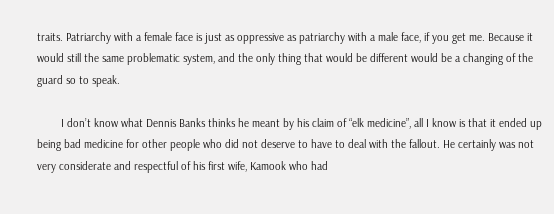traits. Patriarchy with a female face is just as oppressive as patriarchy with a male face, if you get me. Because it would still the same problematic system, and the only thing that would be different would be a changing of the guard so to speak.

        I don’t know what Dennis Banks thinks he meant by his claim of “elk medicine”, all I know is that it ended up being bad medicine for other people who did not deserve to have to deal with the fallout. He certainly was not very considerate and respectful of his first wife, Kamook who had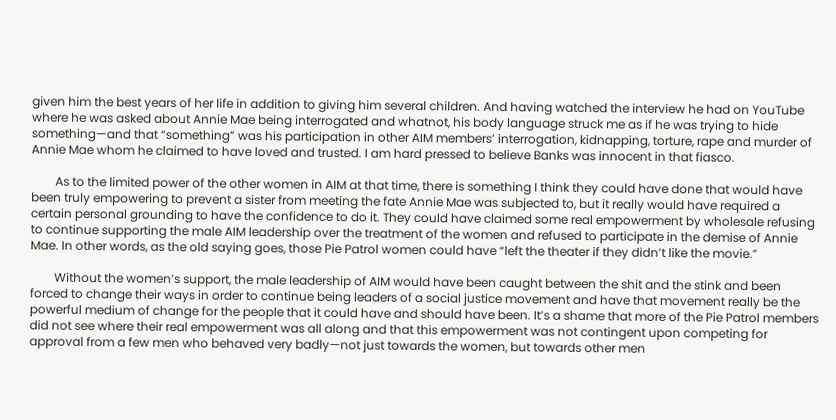given him the best years of her life in addition to giving him several children. And having watched the interview he had on YouTube where he was asked about Annie Mae being interrogated and whatnot, his body language struck me as if he was trying to hide something—and that “something” was his participation in other AIM members’ interrogation, kidnapping, torture, rape and murder of Annie Mae whom he claimed to have loved and trusted. I am hard pressed to believe Banks was innocent in that fiasco.

        As to the limited power of the other women in AIM at that time, there is something I think they could have done that would have been truly empowering to prevent a sister from meeting the fate Annie Mae was subjected to, but it really would have required a certain personal grounding to have the confidence to do it. They could have claimed some real empowerment by wholesale refusing to continue supporting the male AIM leadership over the treatment of the women and refused to participate in the demise of Annie Mae. In other words, as the old saying goes, those Pie Patrol women could have “left the theater if they didn’t like the movie.”

        Without the women’s support, the male leadership of AIM would have been caught between the shit and the stink and been forced to change their ways in order to continue being leaders of a social justice movement and have that movement really be the powerful medium of change for the people that it could have and should have been. It’s a shame that more of the Pie Patrol members did not see where their real empowerment was all along and that this empowerment was not contingent upon competing for approval from a few men who behaved very badly—not just towards the women, but towards other men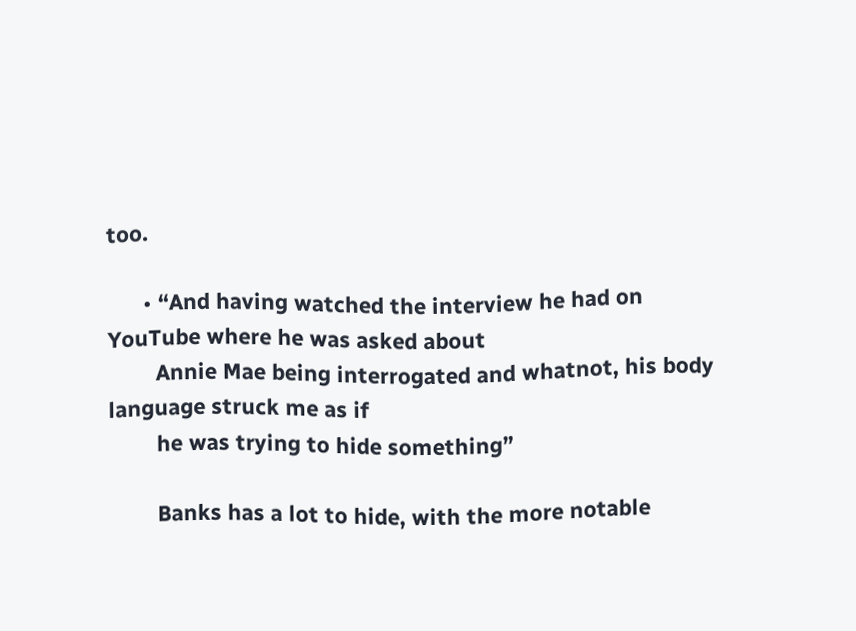too.

      • “And having watched the interview he had on YouTube where he was asked about
        Annie Mae being interrogated and whatnot, his body language struck me as if
        he was trying to hide something”

        Banks has a lot to hide, with the more notable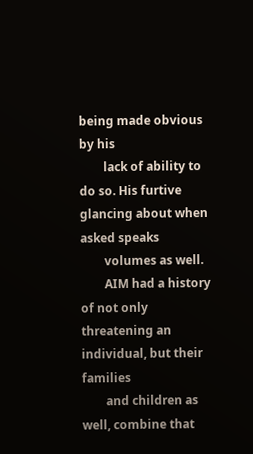being made obvious by his
        lack of ability to do so. His furtive glancing about when asked speaks
        volumes as well.
        AIM had a history of not only threatening an individual, but their families
        and children as well, combine that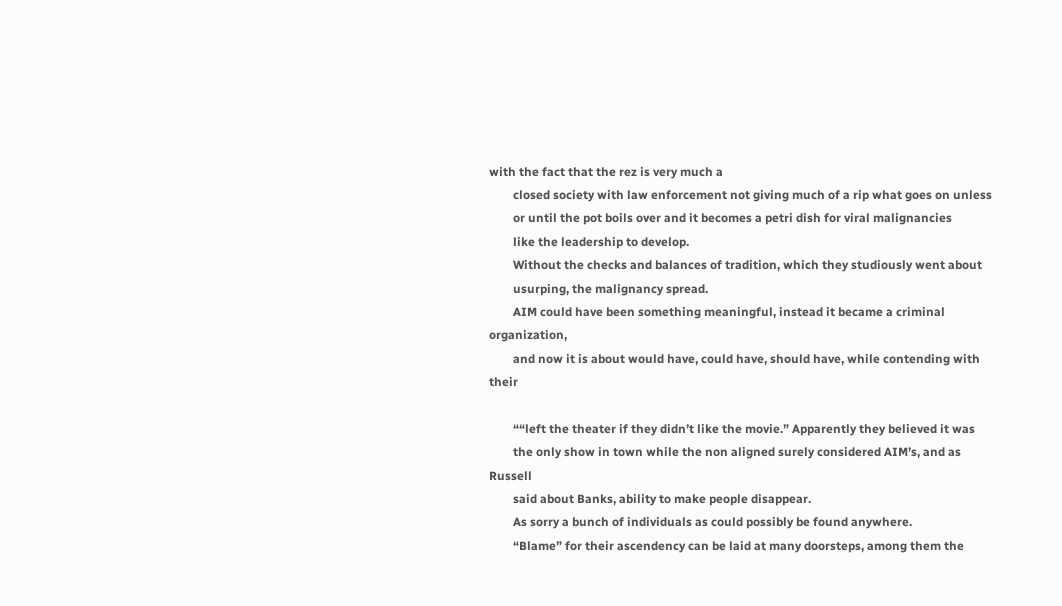with the fact that the rez is very much a
        closed society with law enforcement not giving much of a rip what goes on unless
        or until the pot boils over and it becomes a petri dish for viral malignancies
        like the leadership to develop.
        Without the checks and balances of tradition, which they studiously went about
        usurping, the malignancy spread.
        AIM could have been something meaningful, instead it became a criminal organization,
        and now it is about would have, could have, should have, while contending with their

        ““left the theater if they didn’t like the movie.” Apparently they believed it was
        the only show in town while the non aligned surely considered AIM’s, and as Russell
        said about Banks, ability to make people disappear.
        As sorry a bunch of individuals as could possibly be found anywhere.
        “Blame” for their ascendency can be laid at many doorsteps, among them the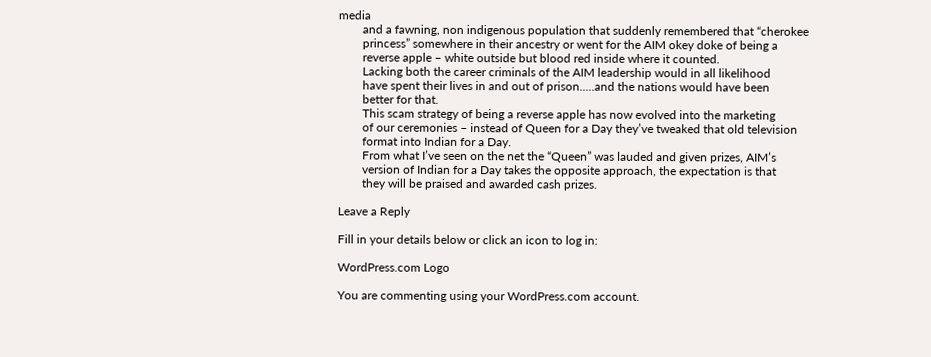media
        and a fawning, non indigenous population that suddenly remembered that “cherokee
        princess” somewhere in their ancestry or went for the AIM okey doke of being a
        reverse apple – white outside but blood red inside where it counted.
        Lacking both the career criminals of the AIM leadership would in all likelihood
        have spent their lives in and out of prison…..and the nations would have been
        better for that.
        This scam strategy of being a reverse apple has now evolved into the marketing
        of our ceremonies – instead of Queen for a Day they’ve tweaked that old television
        format into Indian for a Day.
        From what I’ve seen on the net the “Queen” was lauded and given prizes, AIM’s
        version of Indian for a Day takes the opposite approach, the expectation is that
        they will be praised and awarded cash prizes.

Leave a Reply

Fill in your details below or click an icon to log in:

WordPress.com Logo

You are commenting using your WordPress.com account.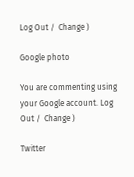Log Out /  Change )

Google photo

You are commenting using your Google account. Log Out /  Change )

Twitter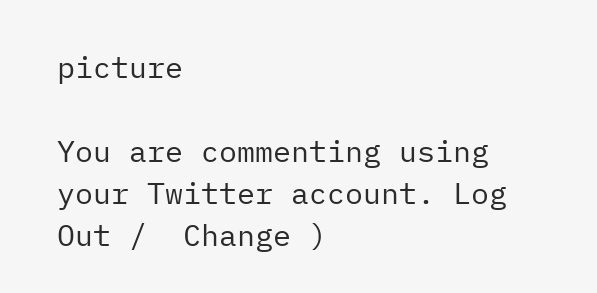picture

You are commenting using your Twitter account. Log Out /  Change )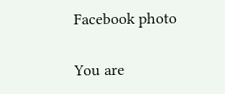Facebook photo

You are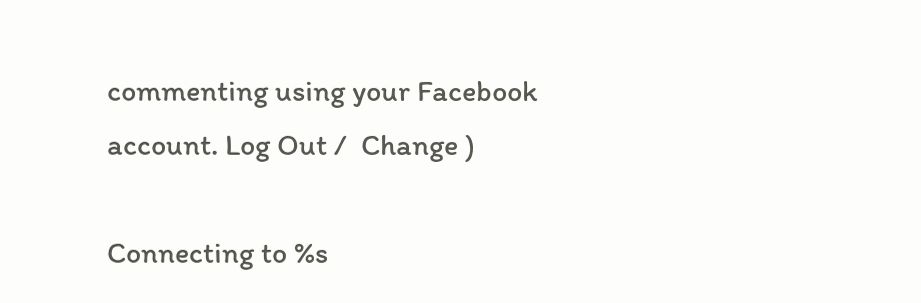commenting using your Facebook account. Log Out /  Change )

Connecting to %s